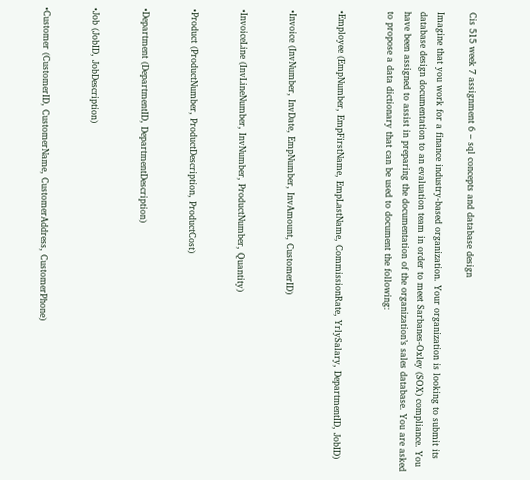Cis 515 week 7 assignment 6 – sql concepts and database design

Imagine that you work for a finance industry-based organization. Your organization is looking to submit its database design documentation to an evaluation team in order to meet Sarbanes-Oxley (SOX) compliance. You have been assigned to assist in preparing the documentation of the organization’s sales database. You are asked to propose a data dictionary that can be used to document the following:


•Employee (EmpNumber, EmpFirstName, EmpLastName, CommissionRate, YrlySalary, DepartmentID, JobID)


•Invoice (InvNumber, InvDate, EmpNumber, InvAmount, CustomerID)


•InvoiceLine (InvLineNumber, InvNumber, ProductNumber, Quantity)


•Product (ProductNumber, ProductDescription, ProductCost)


•Department (DepartmentID, DepartmentDescription)


•Job (JobID, JobDescription)


•Customer (CustomerID, CustomerName, CustomerAddress, CustomerPhone)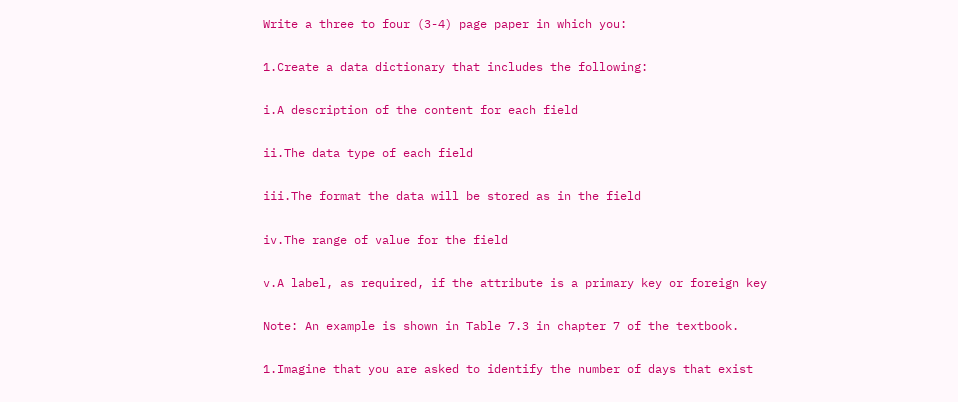Write a three to four (3-4) page paper in which you:


1.Create a data dictionary that includes the following:


i.A description of the content for each field


ii.The data type of each field


iii.The format the data will be stored as in the field


iv.The range of value for the field


v.A label, as required, if the attribute is a primary key or foreign key


Note: An example is shown in Table 7.3 in chapter 7 of the textbook.


1.Imagine that you are asked to identify the number of days that exist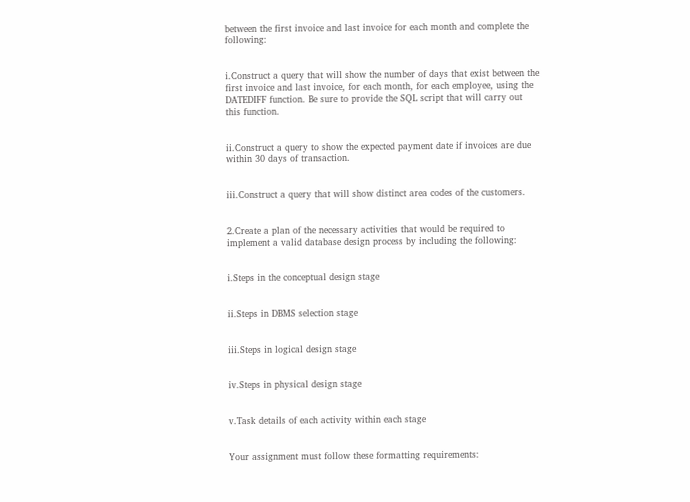between the first invoice and last invoice for each month and complete the following:


i.Construct a query that will show the number of days that exist between the first invoice and last invoice, for each month, for each employee, using the DATEDIFF function. Be sure to provide the SQL script that will carry out this function.


ii.Construct a query to show the expected payment date if invoices are due within 30 days of transaction.


iii.Construct a query that will show distinct area codes of the customers.


2.Create a plan of the necessary activities that would be required to implement a valid database design process by including the following:


i.Steps in the conceptual design stage


ii.Steps in DBMS selection stage


iii.Steps in logical design stage


iv.Steps in physical design stage


v.Task details of each activity within each stage


Your assignment must follow these formatting requirements: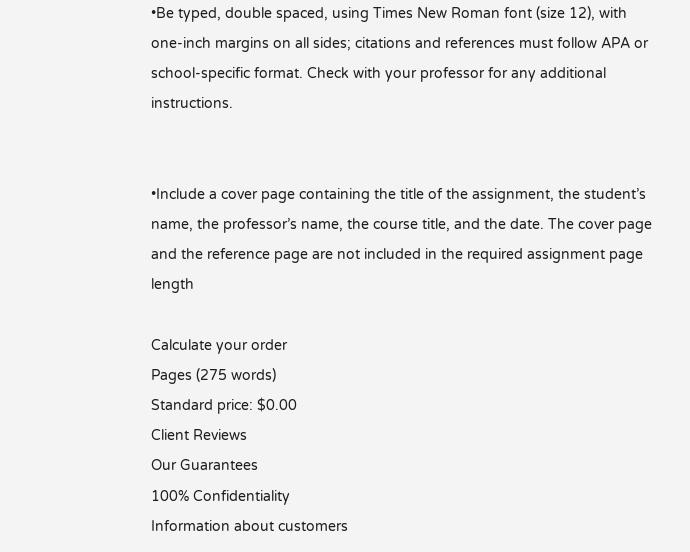•Be typed, double spaced, using Times New Roman font (size 12), with one-inch margins on all sides; citations and references must follow APA or school-specific format. Check with your professor for any additional instructions.


•Include a cover page containing the title of the assignment, the student’s name, the professor’s name, the course title, and the date. The cover page and the reference page are not included in the required assignment page length

Calculate your order
Pages (275 words)
Standard price: $0.00
Client Reviews
Our Guarantees
100% Confidentiality
Information about customers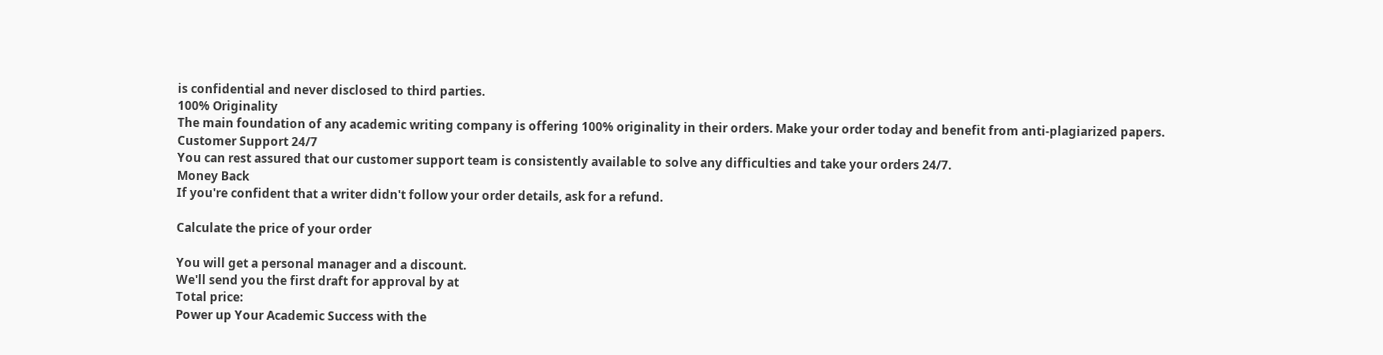is confidential and never disclosed to third parties.
100% Originality
The main foundation of any academic writing company is offering 100% originality in their orders. Make your order today and benefit from anti-plagiarized papers.
Customer Support 24/7
You can rest assured that our customer support team is consistently available to solve any difficulties and take your orders 24/7.
Money Back
If you're confident that a writer didn't follow your order details, ask for a refund.

Calculate the price of your order

You will get a personal manager and a discount.
We'll send you the first draft for approval by at
Total price:
Power up Your Academic Success with the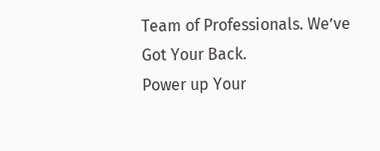Team of Professionals. We’ve Got Your Back.
Power up Your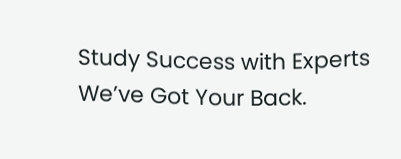Study Success with Experts We’ve Got Your Back.